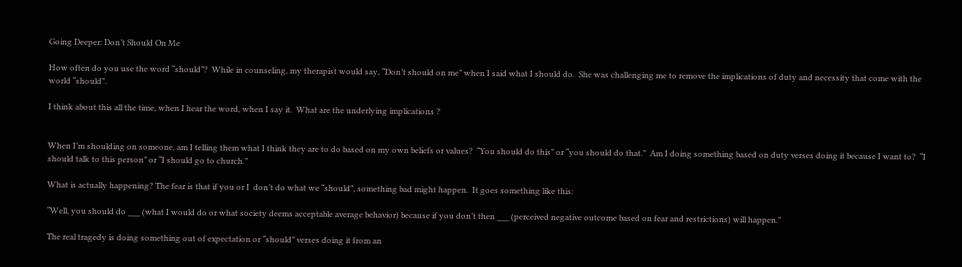Going Deeper: Don’t Should On Me

How often do you use the word “should”?  While in counseling, my therapist would say, “Don’t should on me” when I said what I should do.  She was challenging me to remove the implications of duty and necessity that come with the world “should”.

I think about this all the time, when I hear the word, when I say it.  What are the underlying implications ?


When I’m shoulding on someone, am I telling them what I think they are to do based on my own beliefs or values?  “You should do this” or “you should do that.”  Am I doing something based on duty verses doing it because I want to?  “I should talk to this person” or “I should go to church.”

What is actually happening? The fear is that if you or I  don’t do what we “should”, something bad might happen.  It goes something like this:

“Well, you should do ___ (what I would do or what society deems acceptable average behavior) because if you don’t then ___ (perceived negative outcome based on fear and restrictions) will happen.”

The real tragedy is doing something out of expectation or “should” verses doing it from an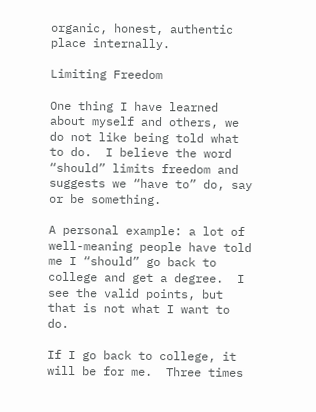organic, honest, authentic place internally.

Limiting Freedom

One thing I have learned about myself and others, we do not like being told what to do.  I believe the word “should” limits freedom and suggests we “have to” do, say or be something.

A personal example: a lot of well-meaning people have told me I “should” go back to college and get a degree.  I see the valid points, but that is not what I want to do.

If I go back to college, it will be for me.  Three times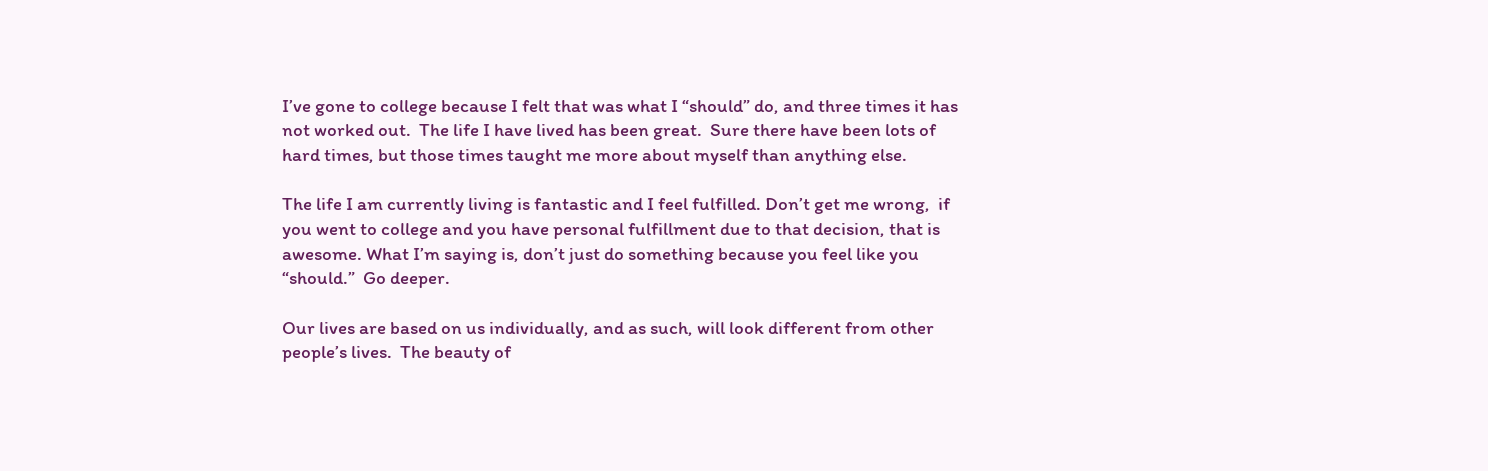I’ve gone to college because I felt that was what I “should” do, and three times it has not worked out.  The life I have lived has been great.  Sure there have been lots of hard times, but those times taught me more about myself than anything else.

The life I am currently living is fantastic and I feel fulfilled. Don’t get me wrong,  if you went to college and you have personal fulfillment due to that decision, that is awesome. What I’m saying is, don’t just do something because you feel like you “should.”  Go deeper.

Our lives are based on us individually, and as such, will look different from other people’s lives.  The beauty of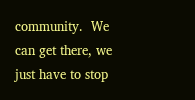community.  We can get there, we just have to stop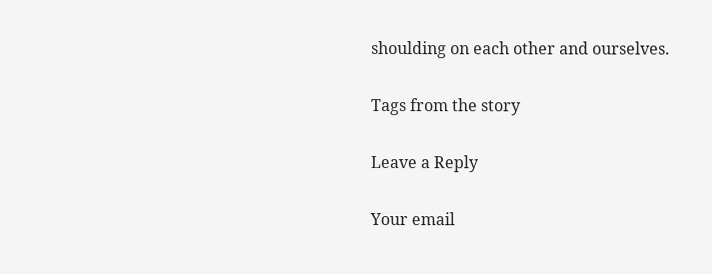shoulding on each other and ourselves.

Tags from the story

Leave a Reply

Your email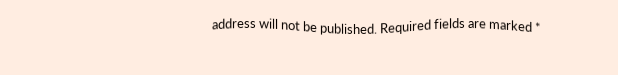address will not be published. Required fields are marked *